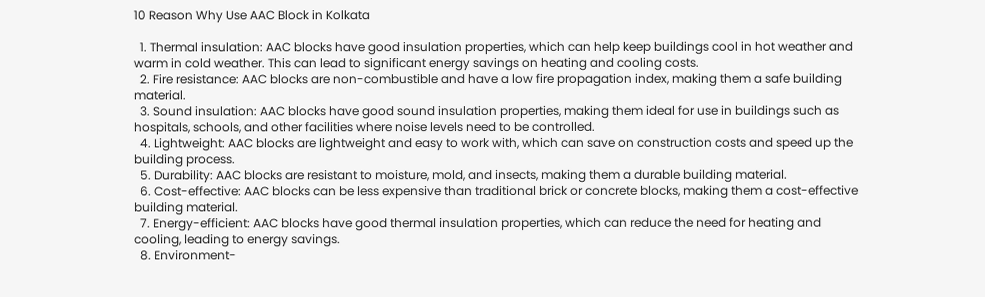10 Reason Why Use AAC Block in Kolkata

  1. Thermal insulation: AAC blocks have good insulation properties, which can help keep buildings cool in hot weather and warm in cold weather. This can lead to significant energy savings on heating and cooling costs.
  2. Fire resistance: AAC blocks are non-combustible and have a low fire propagation index, making them a safe building material.
  3. Sound insulation: AAC blocks have good sound insulation properties, making them ideal for use in buildings such as hospitals, schools, and other facilities where noise levels need to be controlled.
  4. Lightweight: AAC blocks are lightweight and easy to work with, which can save on construction costs and speed up the building process.
  5. Durability: AAC blocks are resistant to moisture, mold, and insects, making them a durable building material.
  6. Cost-effective: AAC blocks can be less expensive than traditional brick or concrete blocks, making them a cost-effective building material.
  7. Energy-efficient: AAC blocks have good thermal insulation properties, which can reduce the need for heating and cooling, leading to energy savings.
  8. Environment-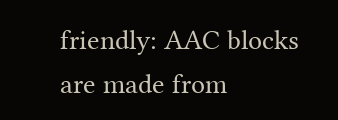friendly: AAC blocks are made from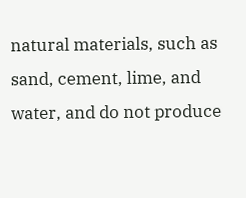natural materials, such as sand, cement, lime, and water, and do not produce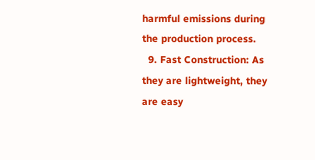harmful emissions during the production process.
  9. Fast Construction: As they are lightweight, they are easy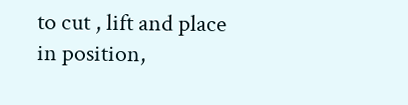to cut , lift and place in position,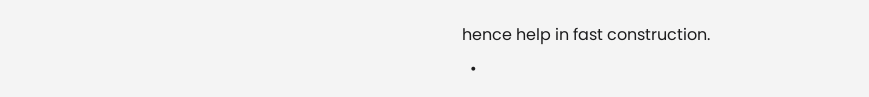hence help in fast construction.
  •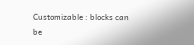Customizable : blocks can be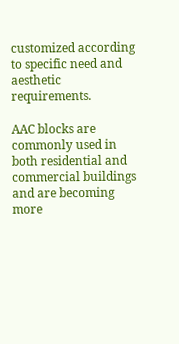customized according to specific need and aesthetic requirements.

AAC blocks are commonly used in both residential and commercial buildings and are becoming more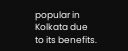popular in Kolkata due to its benefits.